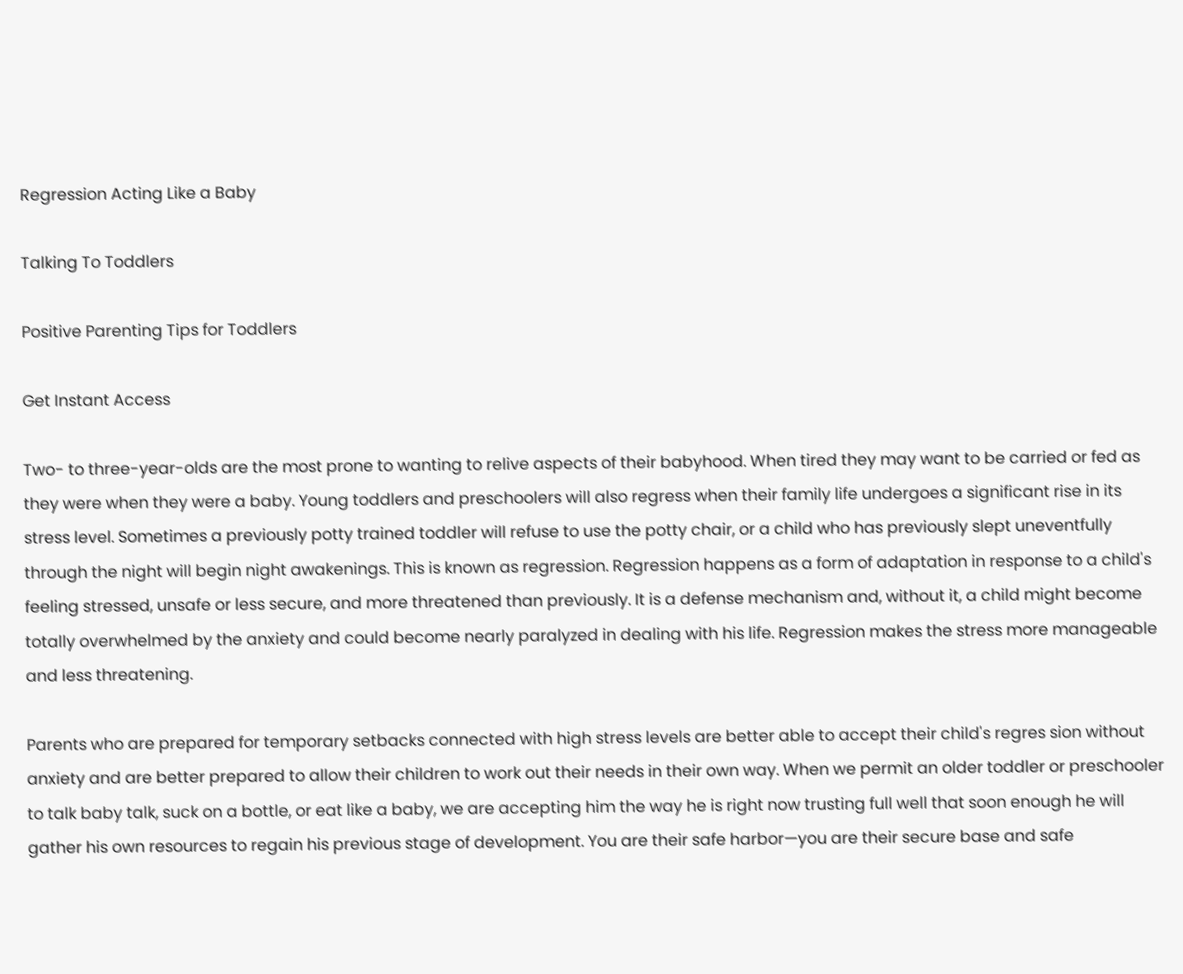Regression Acting Like a Baby

Talking To Toddlers

Positive Parenting Tips for Toddlers

Get Instant Access

Two- to three-year-olds are the most prone to wanting to relive aspects of their babyhood. When tired they may want to be carried or fed as they were when they were a baby. Young toddlers and preschoolers will also regress when their family life undergoes a significant rise in its stress level. Sometimes a previously potty trained toddler will refuse to use the potty chair, or a child who has previously slept uneventfully through the night will begin night awakenings. This is known as regression. Regression happens as a form of adaptation in response to a child's feeling stressed, unsafe or less secure, and more threatened than previously. It is a defense mechanism and, without it, a child might become totally overwhelmed by the anxiety and could become nearly paralyzed in dealing with his life. Regression makes the stress more manageable and less threatening.

Parents who are prepared for temporary setbacks connected with high stress levels are better able to accept their child's regres sion without anxiety and are better prepared to allow their children to work out their needs in their own way. When we permit an older toddler or preschooler to talk baby talk, suck on a bottle, or eat like a baby, we are accepting him the way he is right now trusting full well that soon enough he will gather his own resources to regain his previous stage of development. You are their safe harbor—you are their secure base and safe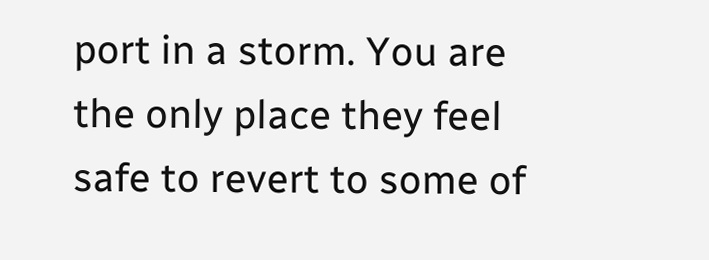port in a storm. You are the only place they feel safe to revert to some of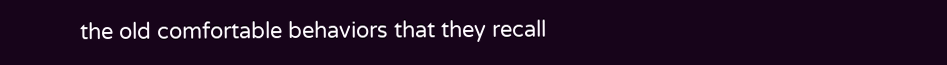the old comfortable behaviors that they recall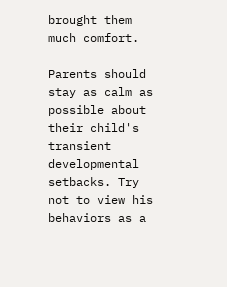brought them much comfort.

Parents should stay as calm as possible about their child's transient developmental setbacks. Try not to view his behaviors as a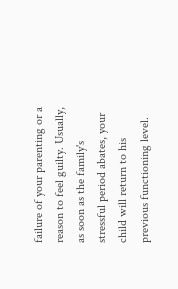failure of your parenting or a reason to feel guilty. Usually, as soon as the family's stressful period abates, your child will return to his previous functioning level.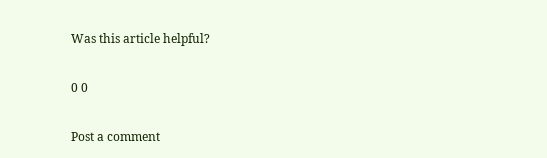Was this article helpful?

0 0

Post a comment